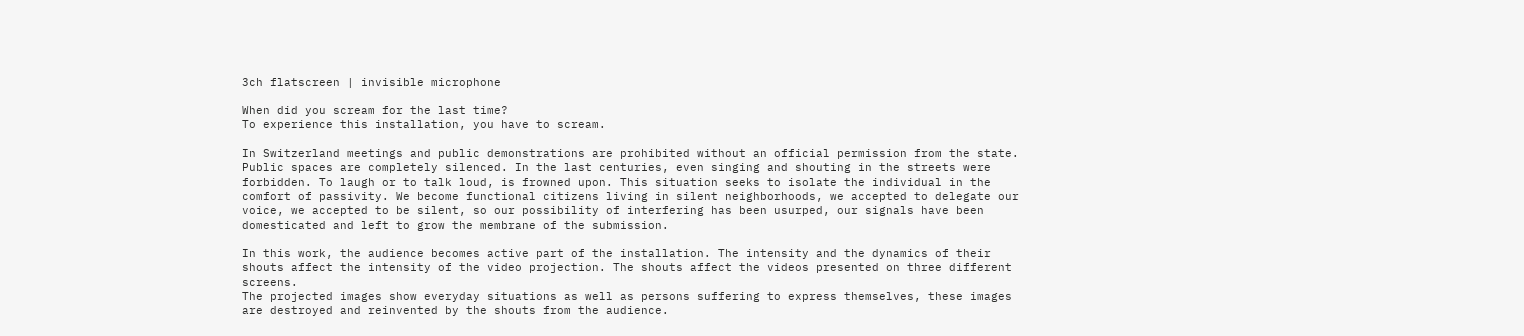3ch flatscreen | invisible microphone

When did you scream for the last time?
To experience this installation, you have to scream.

In Switzerland meetings and public demonstrations are prohibited without an official permission from the state. Public spaces are completely silenced. In the last centuries, even singing and shouting in the streets were forbidden. To laugh or to talk loud, is frowned upon. This situation seeks to isolate the individual in the comfort of passivity. We become functional citizens living in silent neighborhoods, we accepted to delegate our voice, we accepted to be silent, so our possibility of interfering has been usurped, our signals have been domesticated and left to grow the membrane of the submission.

In this work, the audience becomes active part of the installation. The intensity and the dynamics of their shouts affect the intensity of the video projection. The shouts affect the videos presented on three different screens.
The projected images show everyday situations as well as persons suffering to express themselves, these images are destroyed and reinvented by the shouts from the audience.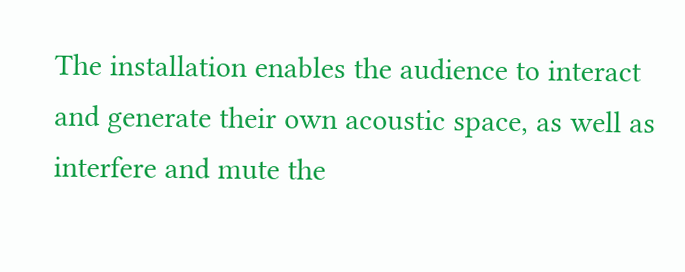The installation enables the audience to interact and generate their own acoustic space, as well as interfere and mute the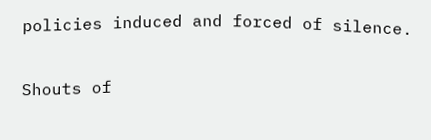policies induced and forced of silence.

Shouts of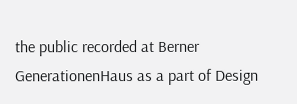the public recorded at Berner GenerationenHaus as a part of Design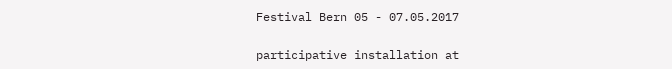Festival Bern 05 - 07.05.2017

participative installation at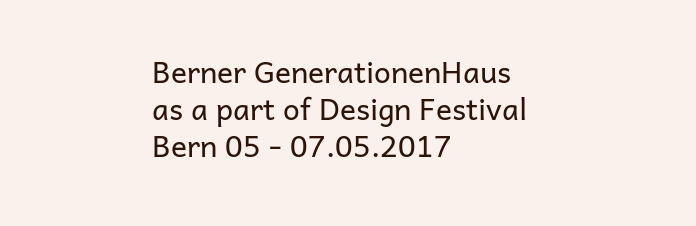Berner GenerationenHaus as a part of Design Festival Bern 05 - 07.05.2017